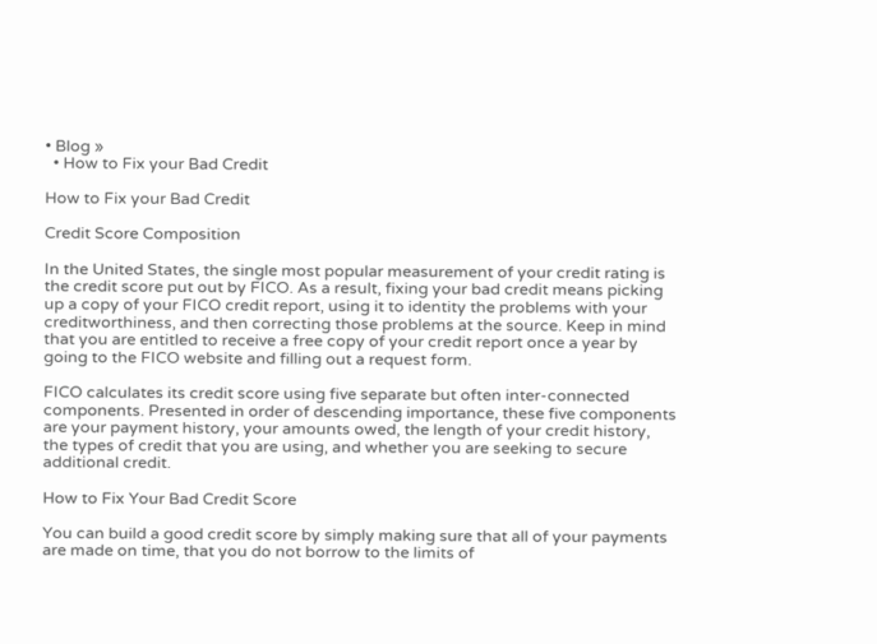• Blog »
  • How to Fix your Bad Credit

How to Fix your Bad Credit

Credit Score Composition

In the United States, the single most popular measurement of your credit rating is the credit score put out by FICO. As a result, fixing your bad credit means picking up a copy of your FICO credit report, using it to identity the problems with your creditworthiness, and then correcting those problems at the source. Keep in mind that you are entitled to receive a free copy of your credit report once a year by going to the FICO website and filling out a request form.

FICO calculates its credit score using five separate but often inter-connected components. Presented in order of descending importance, these five components are your payment history, your amounts owed, the length of your credit history, the types of credit that you are using, and whether you are seeking to secure additional credit.

How to Fix Your Bad Credit Score

You can build a good credit score by simply making sure that all of your payments are made on time, that you do not borrow to the limits of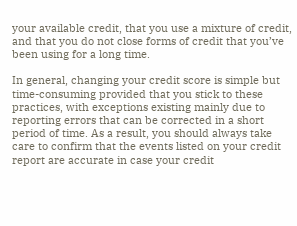your available credit, that you use a mixture of credit, and that you do not close forms of credit that you’ve been using for a long time.

In general, changing your credit score is simple but time-consuming provided that you stick to these practices, with exceptions existing mainly due to reporting errors that can be corrected in a short period of time. As a result, you should always take care to confirm that the events listed on your credit report are accurate in case your credit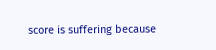score is suffering because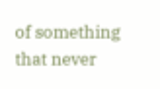of something that never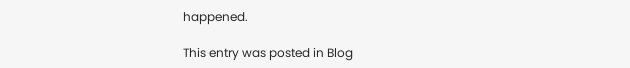happened.

This entry was posted in Blog